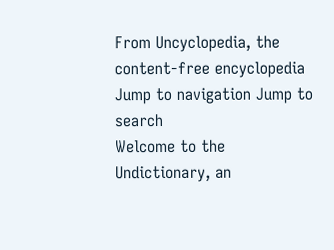From Uncyclopedia, the content-free encyclopedia
Jump to navigation Jump to search
Welcome to the Undictionary, an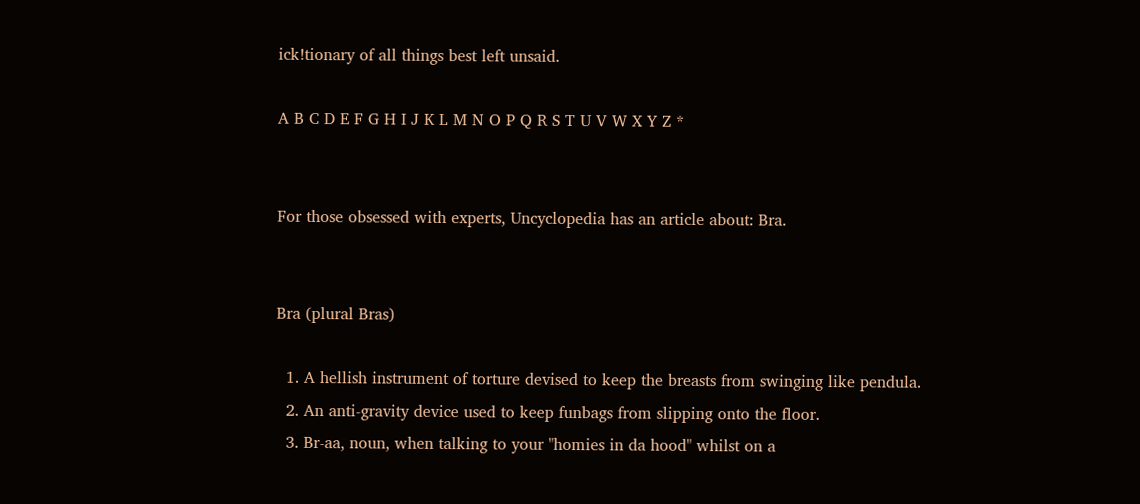ick!tionary of all things best left unsaid.

A B C D E F G H I J K L M N O P Q R S T U V W X Y Z *


For those obsessed with experts, Uncyclopedia has an article about: Bra.


Bra (plural Bras)

  1. A hellish instrument of torture devised to keep the breasts from swinging like pendula.
  2. An anti-gravity device used to keep funbags from slipping onto the floor.
  3. Br-aa, noun, when talking to your "homies in da hood" whilst on a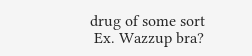drug of some sort
 Ex. Wazzup bra?